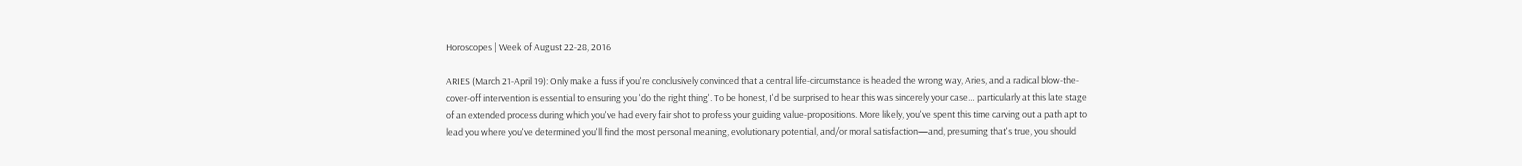Horoscopes | Week of August 22-28, 2016

ARIES (March 21-April 19): Only make a fuss if you're conclusively convinced that a central life-circumstance is headed the wrong way, Aries, and a radical blow-the-cover-off intervention is essential to ensuring you 'do the right thing'. To be honest, I'd be surprised to hear this was sincerely your case… particularly at this late stage of an extended process during which you've had every fair shot to profess your guiding value-propositions. More likely, you've spent this time carving out a path apt to lead you where you've determined you'll find the most personal meaning, evolutionary potential, and/or moral satisfaction—and, presuming that's true, you should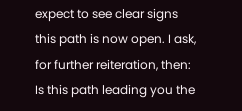expect to see clear signs this path is now open. I ask, for further reiteration, then: Is this path leading you the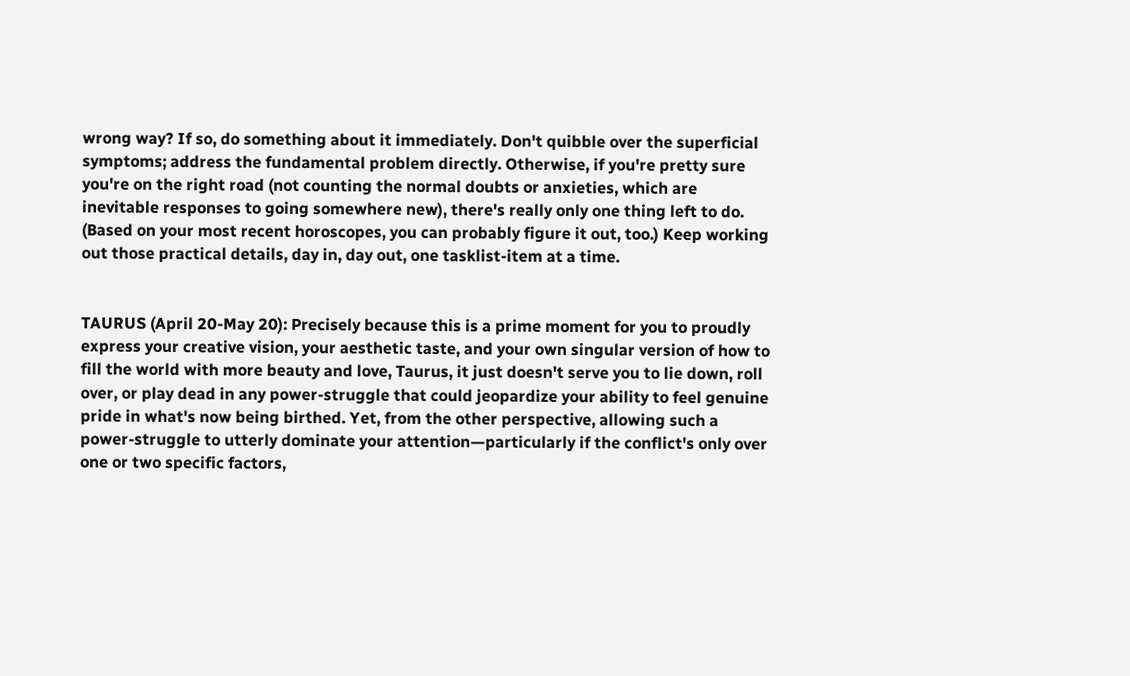wrong way? If so, do something about it immediately. Don't quibble over the superficial symptoms; address the fundamental problem directly. Otherwise, if you're pretty sure you're on the right road (not counting the normal doubts or anxieties, which are inevitable responses to going somewhere new), there's really only one thing left to do. (Based on your most recent horoscopes, you can probably figure it out, too.) Keep working out those practical details, day in, day out, one tasklist-item at a time.


TAURUS (April 20-May 20): Precisely because this is a prime moment for you to proudly express your creative vision, your aesthetic taste, and your own singular version of how to fill the world with more beauty and love, Taurus, it just doesn't serve you to lie down, roll over, or play dead in any power-struggle that could jeopardize your ability to feel genuine pride in what's now being birthed. Yet, from the other perspective, allowing such a power-struggle to utterly dominate your attention—particularly if the conflict's only over one or two specific factors,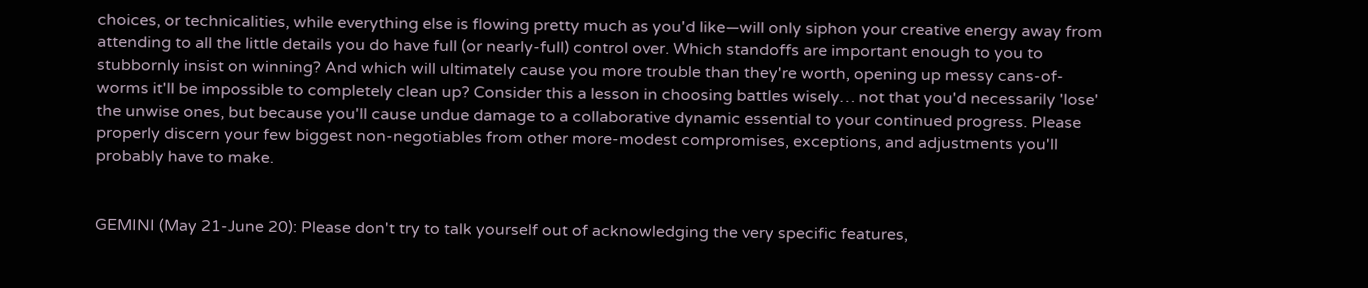choices, or technicalities, while everything else is flowing pretty much as you'd like—will only siphon your creative energy away from attending to all the little details you do have full (or nearly-full) control over. Which standoffs are important enough to you to stubbornly insist on winning? And which will ultimately cause you more trouble than they're worth, opening up messy cans-of-worms it'll be impossible to completely clean up? Consider this a lesson in choosing battles wisely… not that you'd necessarily 'lose' the unwise ones, but because you'll cause undue damage to a collaborative dynamic essential to your continued progress. Please properly discern your few biggest non-negotiables from other more-modest compromises, exceptions, and adjustments you'll probably have to make.


GEMINI (May 21-June 20): Please don't try to talk yourself out of acknowledging the very specific features,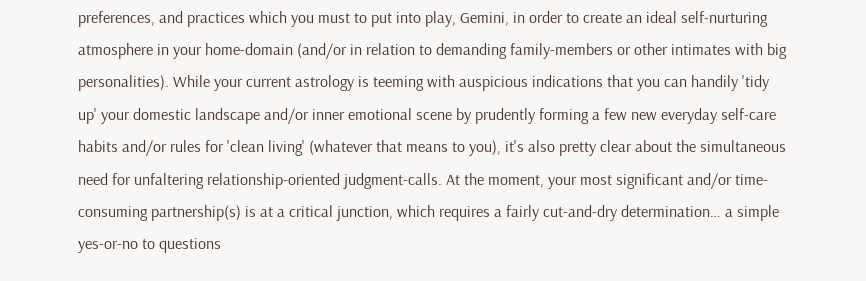preferences, and practices which you must to put into play, Gemini, in order to create an ideal self-nurturing atmosphere in your home-domain (and/or in relation to demanding family-members or other intimates with big personalities). While your current astrology is teeming with auspicious indications that you can handily 'tidy up' your domestic landscape and/or inner emotional scene by prudently forming a few new everyday self-care habits and/or rules for 'clean living' (whatever that means to you), it's also pretty clear about the simultaneous need for unfaltering relationship-oriented judgment-calls. At the moment, your most significant and/or time-consuming partnership(s) is at a critical junction, which requires a fairly cut-and-dry determination… a simple yes-or-no to questions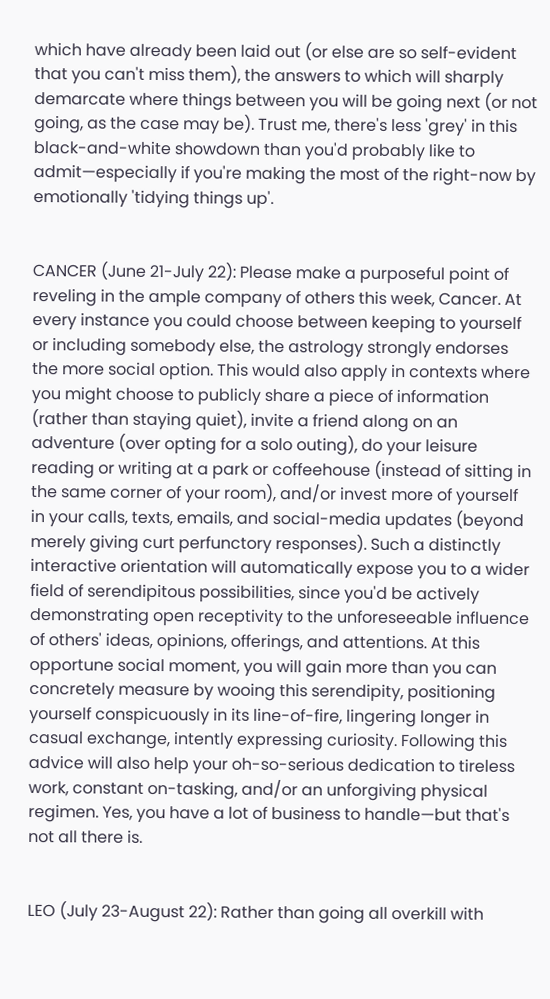which have already been laid out (or else are so self-evident that you can't miss them), the answers to which will sharply demarcate where things between you will be going next (or not going, as the case may be). Trust me, there's less 'grey' in this black-and-white showdown than you'd probably like to admit—especially if you're making the most of the right-now by emotionally 'tidying things up'.


CANCER (June 21-July 22): Please make a purposeful point of reveling in the ample company of others this week, Cancer. At every instance you could choose between keeping to yourself or including somebody else, the astrology strongly endorses the more social option. This would also apply in contexts where you might choose to publicly share a piece of information (rather than staying quiet), invite a friend along on an adventure (over opting for a solo outing), do your leisure reading or writing at a park or coffeehouse (instead of sitting in the same corner of your room), and/or invest more of yourself in your calls, texts, emails, and social-media updates (beyond merely giving curt perfunctory responses). Such a distinctly interactive orientation will automatically expose you to a wider field of serendipitous possibilities, since you'd be actively demonstrating open receptivity to the unforeseeable influence of others' ideas, opinions, offerings, and attentions. At this opportune social moment, you will gain more than you can concretely measure by wooing this serendipity, positioning yourself conspicuously in its line-of-fire, lingering longer in casual exchange, intently expressing curiosity. Following this advice will also help your oh-so-serious dedication to tireless work, constant on-tasking, and/or an unforgiving physical regimen. Yes, you have a lot of business to handle—but that's not all there is.


LEO (July 23-August 22): Rather than going all overkill with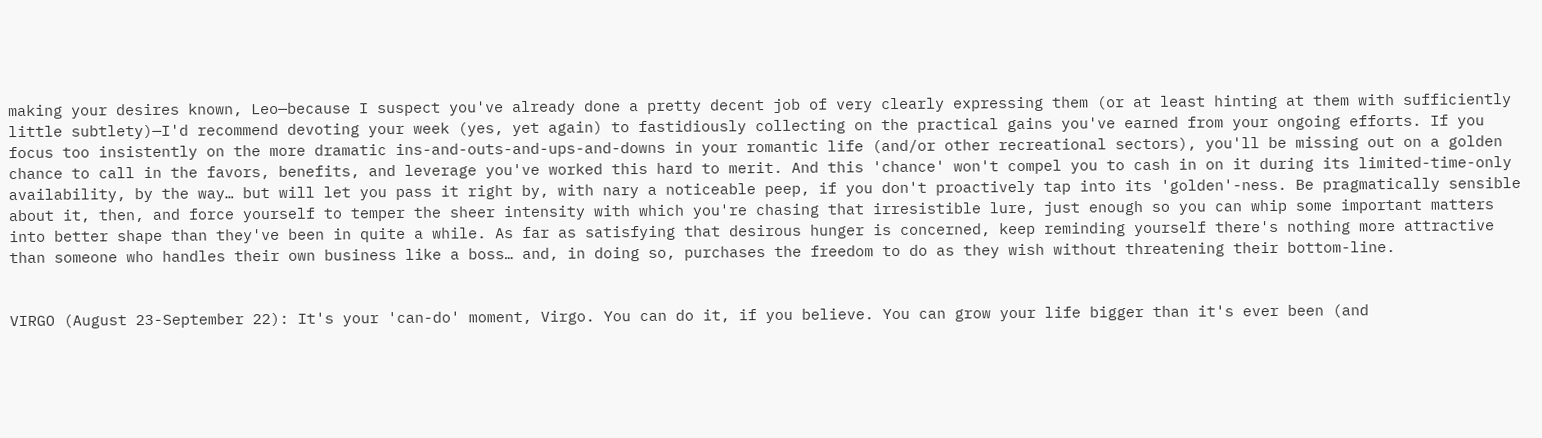making your desires known, Leo—because I suspect you've already done a pretty decent job of very clearly expressing them (or at least hinting at them with sufficiently little subtlety)—I'd recommend devoting your week (yes, yet again) to fastidiously collecting on the practical gains you've earned from your ongoing efforts. If you focus too insistently on the more dramatic ins-and-outs-and-ups-and-downs in your romantic life (and/or other recreational sectors), you'll be missing out on a golden chance to call in the favors, benefits, and leverage you've worked this hard to merit. And this 'chance' won't compel you to cash in on it during its limited-time-only availability, by the way… but will let you pass it right by, with nary a noticeable peep, if you don't proactively tap into its 'golden'-ness. Be pragmatically sensible about it, then, and force yourself to temper the sheer intensity with which you're chasing that irresistible lure, just enough so you can whip some important matters into better shape than they've been in quite a while. As far as satisfying that desirous hunger is concerned, keep reminding yourself there's nothing more attractive than someone who handles their own business like a boss… and, in doing so, purchases the freedom to do as they wish without threatening their bottom-line.


VIRGO (August 23-September 22): It's your 'can-do' moment, Virgo. You can do it, if you believe. You can grow your life bigger than it's ever been (and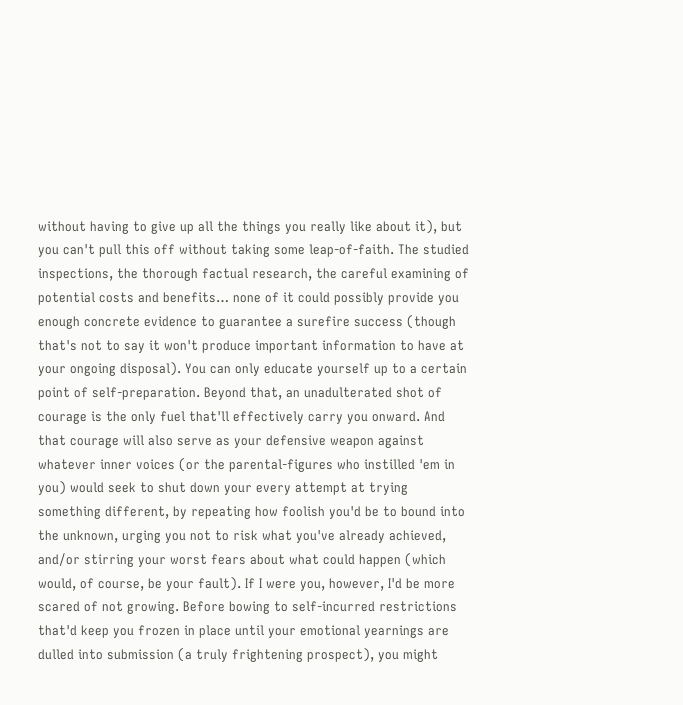without having to give up all the things you really like about it), but you can't pull this off without taking some leap-of-faith. The studied inspections, the thorough factual research, the careful examining of potential costs and benefits… none of it could possibly provide you enough concrete evidence to guarantee a surefire success (though that's not to say it won't produce important information to have at your ongoing disposal). You can only educate yourself up to a certain point of self-preparation. Beyond that, an unadulterated shot of courage is the only fuel that'll effectively carry you onward. And that courage will also serve as your defensive weapon against whatever inner voices (or the parental-figures who instilled 'em in you) would seek to shut down your every attempt at trying something different, by repeating how foolish you'd be to bound into the unknown, urging you not to risk what you've already achieved, and/or stirring your worst fears about what could happen (which would, of course, be your fault). If I were you, however, I'd be more scared of not growing. Before bowing to self-incurred restrictions that'd keep you frozen in place until your emotional yearnings are dulled into submission (a truly frightening prospect), you might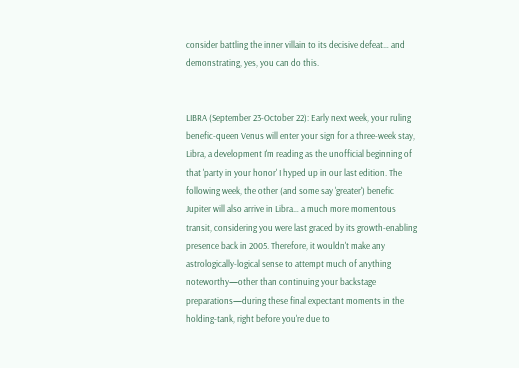consider battling the inner villain to its decisive defeat… and demonstrating, yes, you can do this.


LIBRA (September 23-October 22): Early next week, your ruling benefic-queen Venus will enter your sign for a three-week stay, Libra, a development I'm reading as the unofficial beginning of that 'party in your honor' I hyped up in our last edition. The following week, the other (and some say 'greater') benefic Jupiter will also arrive in Libra… a much more momentous transit, considering you were last graced by its growth-enabling presence back in 2005. Therefore, it wouldn't make any astrologically-logical sense to attempt much of anything noteworthy—other than continuing your backstage preparations—during these final expectant moments in the holding-tank, right before you're due to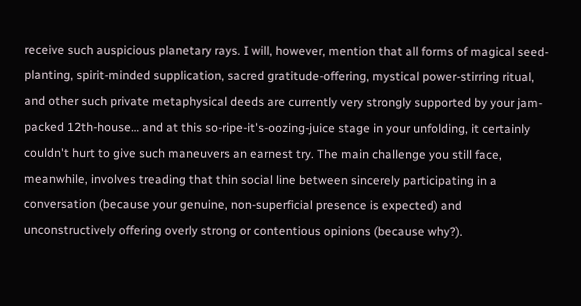receive such auspicious planetary rays. I will, however, mention that all forms of magical seed-planting, spirit-minded supplication, sacred gratitude-offering, mystical power-stirring ritual, and other such private metaphysical deeds are currently very strongly supported by your jam-packed 12th-house… and at this so-ripe-it's-oozing-juice stage in your unfolding, it certainly couldn't hurt to give such maneuvers an earnest try. The main challenge you still face, meanwhile, involves treading that thin social line between sincerely participating in a conversation (because your genuine, non-superficial presence is expected) and unconstructively offering overly strong or contentious opinions (because why?).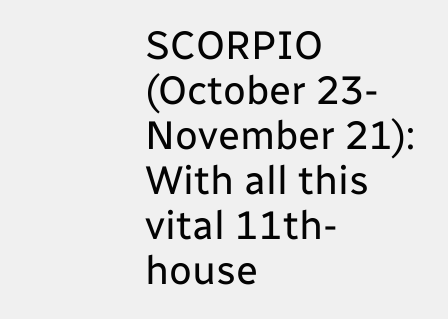SCORPIO (October 23-November 21): With all this vital 11th-house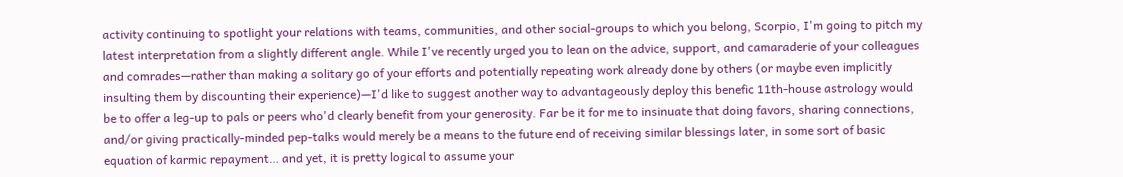activity continuing to spotlight your relations with teams, communities, and other social-groups to which you belong, Scorpio, I'm going to pitch my latest interpretation from a slightly different angle. While I've recently urged you to lean on the advice, support, and camaraderie of your colleagues and comrades—rather than making a solitary go of your efforts and potentially repeating work already done by others (or maybe even implicitly insulting them by discounting their experience)—I'd like to suggest another way to advantageously deploy this benefic 11th-house astrology would be to offer a leg-up to pals or peers who'd clearly benefit from your generosity. Far be it for me to insinuate that doing favors, sharing connections, and/or giving practically-minded pep-talks would merely be a means to the future end of receiving similar blessings later, in some sort of basic equation of karmic repayment… and yet, it is pretty logical to assume your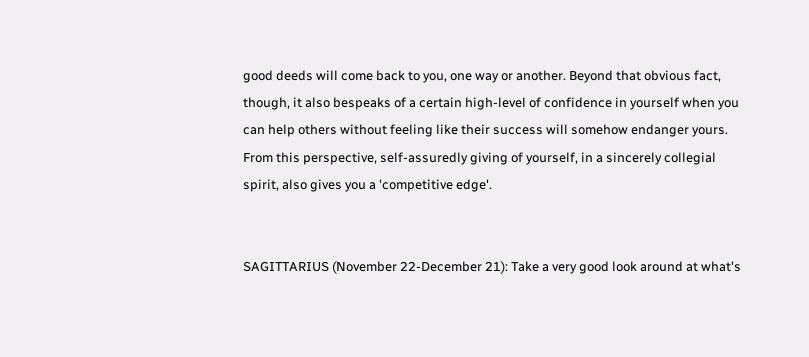good deeds will come back to you, one way or another. Beyond that obvious fact, though, it also bespeaks of a certain high-level of confidence in yourself when you can help others without feeling like their success will somehow endanger yours. From this perspective, self-assuredly giving of yourself, in a sincerely collegial spirit, also gives you a 'competitive edge'.


SAGITTARIUS (November 22-December 21): Take a very good look around at what's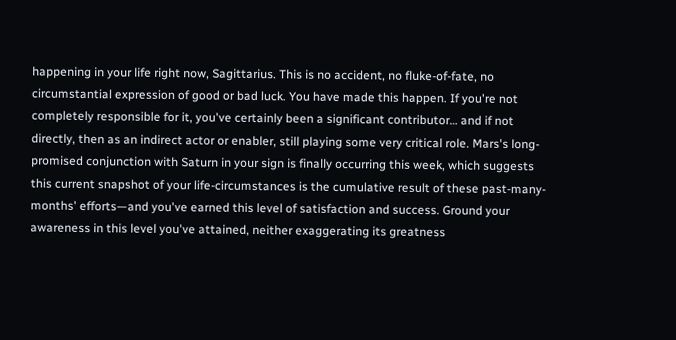happening in your life right now, Sagittarius. This is no accident, no fluke-of-fate, no circumstantial expression of good or bad luck. You have made this happen. If you're not completely responsible for it, you've certainly been a significant contributor… and if not directly, then as an indirect actor or enabler, still playing some very critical role. Mars's long-promised conjunction with Saturn in your sign is finally occurring this week, which suggests this current snapshot of your life-circumstances is the cumulative result of these past-many-months' efforts—and you've earned this level of satisfaction and success. Ground your awareness in this level you've attained, neither exaggerating its greatness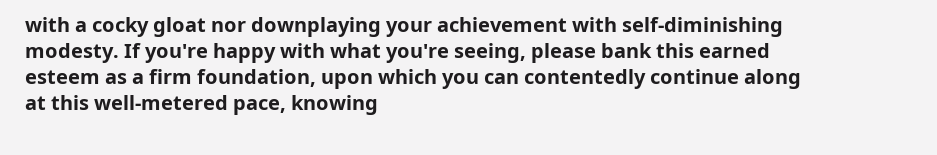with a cocky gloat nor downplaying your achievement with self-diminishing modesty. If you're happy with what you're seeing, please bank this earned esteem as a firm foundation, upon which you can contentedly continue along at this well-metered pace, knowing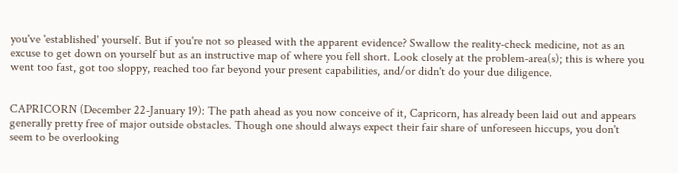you've 'established' yourself. But if you're not so pleased with the apparent evidence? Swallow the reality-check medicine, not as an excuse to get down on yourself but as an instructive map of where you fell short. Look closely at the problem-area(s); this is where you went too fast, got too sloppy, reached too far beyond your present capabilities, and/or didn't do your due diligence.


CAPRICORN (December 22-January 19): The path ahead as you now conceive of it, Capricorn, has already been laid out and appears generally pretty free of major outside obstacles. Though one should always expect their fair share of unforeseen hiccups, you don't seem to be overlooking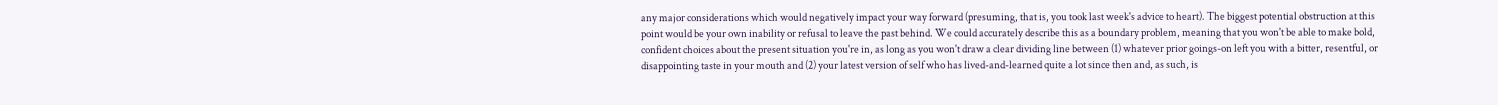any major considerations which would negatively impact your way forward (presuming, that is, you took last week's advice to heart). The biggest potential obstruction at this point would be your own inability or refusal to leave the past behind. We could accurately describe this as a boundary problem, meaning that you won't be able to make bold, confident choices about the present situation you're in, as long as you won't draw a clear dividing line between (1) whatever prior goings-on left you with a bitter, resentful, or disappointing taste in your mouth and (2) your latest version of self who has lived-and-learned quite a lot since then and, as such, is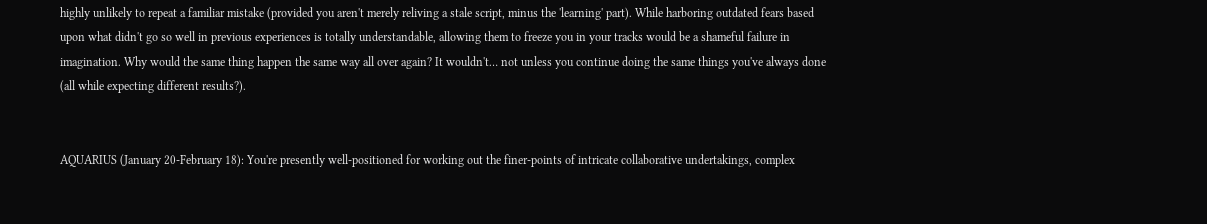highly unlikely to repeat a familiar mistake (provided you aren't merely reliving a stale script, minus the 'learning' part). While harboring outdated fears based upon what didn't go so well in previous experiences is totally understandable, allowing them to freeze you in your tracks would be a shameful failure in imagination. Why would the same thing happen the same way all over again? It wouldn't… not unless you continue doing the same things you've always done (all while expecting different results?).


AQUARIUS (January 20-February 18): You're presently well-positioned for working out the finer-points of intricate collaborative undertakings, complex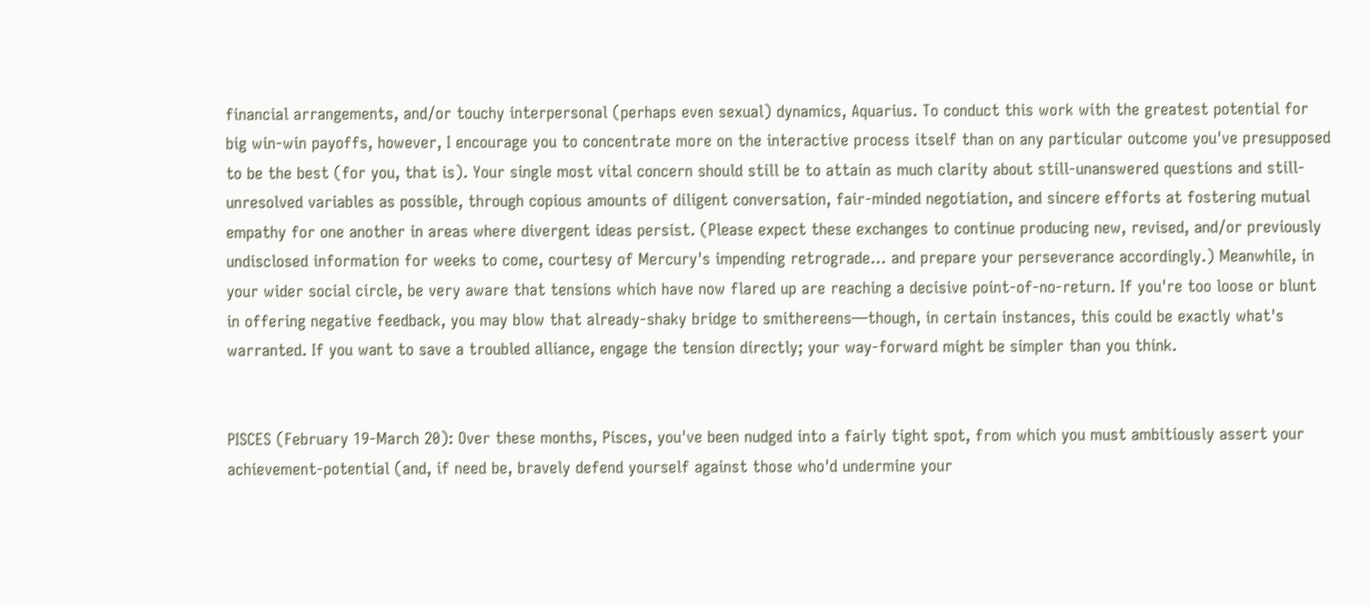financial arrangements, and/or touchy interpersonal (perhaps even sexual) dynamics, Aquarius. To conduct this work with the greatest potential for big win-win payoffs, however, I encourage you to concentrate more on the interactive process itself than on any particular outcome you've presupposed to be the best (for you, that is). Your single most vital concern should still be to attain as much clarity about still-unanswered questions and still-unresolved variables as possible, through copious amounts of diligent conversation, fair-minded negotiation, and sincere efforts at fostering mutual empathy for one another in areas where divergent ideas persist. (Please expect these exchanges to continue producing new, revised, and/or previously undisclosed information for weeks to come, courtesy of Mercury's impending retrograde… and prepare your perseverance accordingly.) Meanwhile, in your wider social circle, be very aware that tensions which have now flared up are reaching a decisive point-of-no-return. If you're too loose or blunt in offering negative feedback, you may blow that already-shaky bridge to smithereens—though, in certain instances, this could be exactly what's warranted. If you want to save a troubled alliance, engage the tension directly; your way-forward might be simpler than you think.


PISCES (February 19-March 20): Over these months, Pisces, you've been nudged into a fairly tight spot, from which you must ambitiously assert your achievement-potential (and, if need be, bravely defend yourself against those who'd undermine your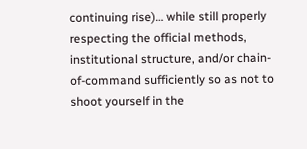continuing rise)… while still properly respecting the official methods, institutional structure, and/or chain-of-command sufficiently so as not to shoot yourself in the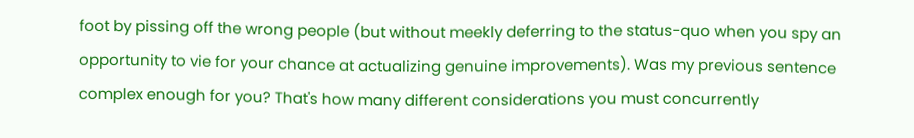foot by pissing off the wrong people (but without meekly deferring to the status-quo when you spy an opportunity to vie for your chance at actualizing genuine improvements). Was my previous sentence complex enough for you? That's how many different considerations you must concurrently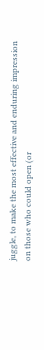juggle, to make the most effective and enduring impression on those who could open (or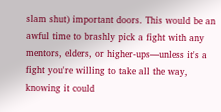slam shut) important doors. This would be an awful time to brashly pick a fight with any mentors, elders, or higher-ups—unless it's a fight you're willing to take all the way, knowing it could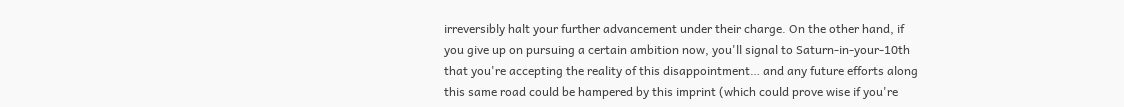irreversibly halt your further advancement under their charge. On the other hand, if you give up on pursuing a certain ambition now, you'll signal to Saturn-in-your-10th that you're accepting the reality of this disappointment… and any future efforts along this same road could be hampered by this imprint (which could prove wise if you're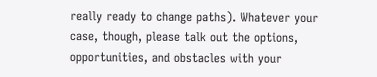really ready to change paths). Whatever your case, though, please talk out the options, opportunities, and obstacles with your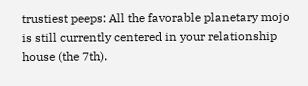trustiest peeps: All the favorable planetary mojo is still currently centered in your relationship house (the 7th).